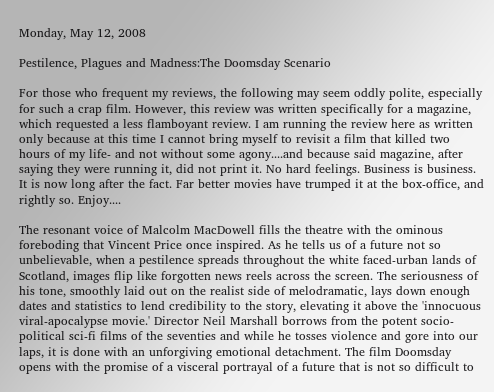Monday, May 12, 2008

Pestilence, Plagues and Madness:The Doomsday Scenario

For those who frequent my reviews, the following may seem oddly polite, especially for such a crap film. However, this review was written specifically for a magazine, which requested a less flamboyant review. I am running the review here as written only because at this time I cannot bring myself to revisit a film that killed two hours of my life- and not without some agony....and because said magazine, after saying they were running it, did not print it. No hard feelings. Business is business. It is now long after the fact. Far better movies have trumped it at the box-office, and rightly so. Enjoy....

The resonant voice of Malcolm MacDowell fills the theatre with the ominous foreboding that Vincent Price once inspired. As he tells us of a future not so unbelievable, when a pestilence spreads throughout the white faced-urban lands of Scotland, images flip like forgotten news reels across the screen. The seriousness of his tone, smoothly laid out on the realist side of melodramatic, lays down enough dates and statistics to lend credibility to the story, elevating it above the 'innocuous viral-apocalypse movie.' Director Neil Marshall borrows from the potent socio-political sci-fi films of the seventies and while he tosses violence and gore into our laps, it is done with an unforgiving emotional detachment. The film Doomsday opens with the promise of a visceral portrayal of a future that is not so difficult to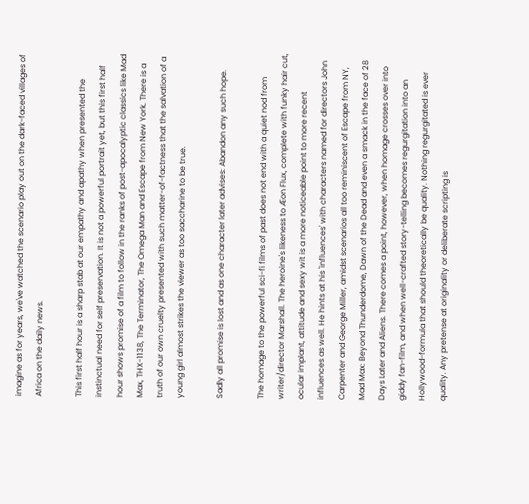imagine as for years, we've watched the scenario play out on the dark-faced villages of Africa on the daily news.

This first half hour is a sharp stab at our empathy and apathy when presented the instinctual need for self preservation. It is not a powerful portrait yet, but this first half hour shows promise of a film to follow in the ranks of post-apocalyptic classics like Mad Max, THX-1138, The Terminator, The Omega Man and Escape from New York. There is a truth of our own cruelty presented with such matter-of-factness that the salvation of a young girl almost strikes the viewer as too saccharine to be true.

Sadly all promise is lost and as one character later advises: Abandon any such hope.

The homage to the powerful sci-fi films of past does not end with a quiet nod from writer/director Marshall. The heroine's likeness to Æon Flux, complete with funky hair cut, ocular implant, attitude and sexy wit is a more noticeable point to more recent influences as well. He hints at his 'influences' with characters named for directors John Carpenter and George Miller, amidst scenarios all too reminiscent of Escape from NY, Mad Max: Beyond Thunderdome, Dawn of the Dead and even a smack in the face of 28 Days Later and Aliens. There comes a point, however, when homage crosses over into giddy fan-film, and when well-crafted story-telling becomes regurgitation into an Hollywood-formula that should theoretically be quality. Nothing regurgitated is ever quality. Any pretense at originality or deliberate scripting is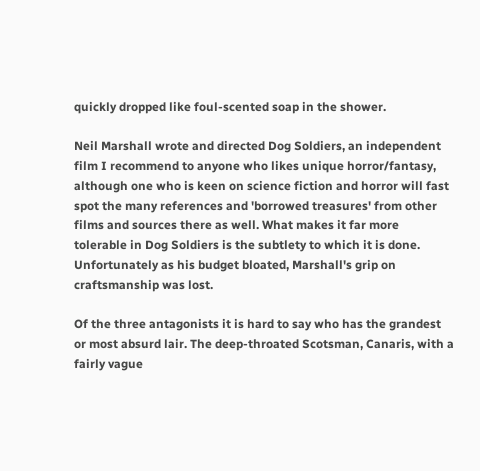quickly dropped like foul-scented soap in the shower.

Neil Marshall wrote and directed Dog Soldiers, an independent film I recommend to anyone who likes unique horror/fantasy, although one who is keen on science fiction and horror will fast spot the many references and 'borrowed treasures' from other films and sources there as well. What makes it far more tolerable in Dog Soldiers is the subtlety to which it is done. Unfortunately as his budget bloated, Marshall's grip on craftsmanship was lost.

Of the three antagonists it is hard to say who has the grandest or most absurd lair. The deep-throated Scotsman, Canaris, with a fairly vague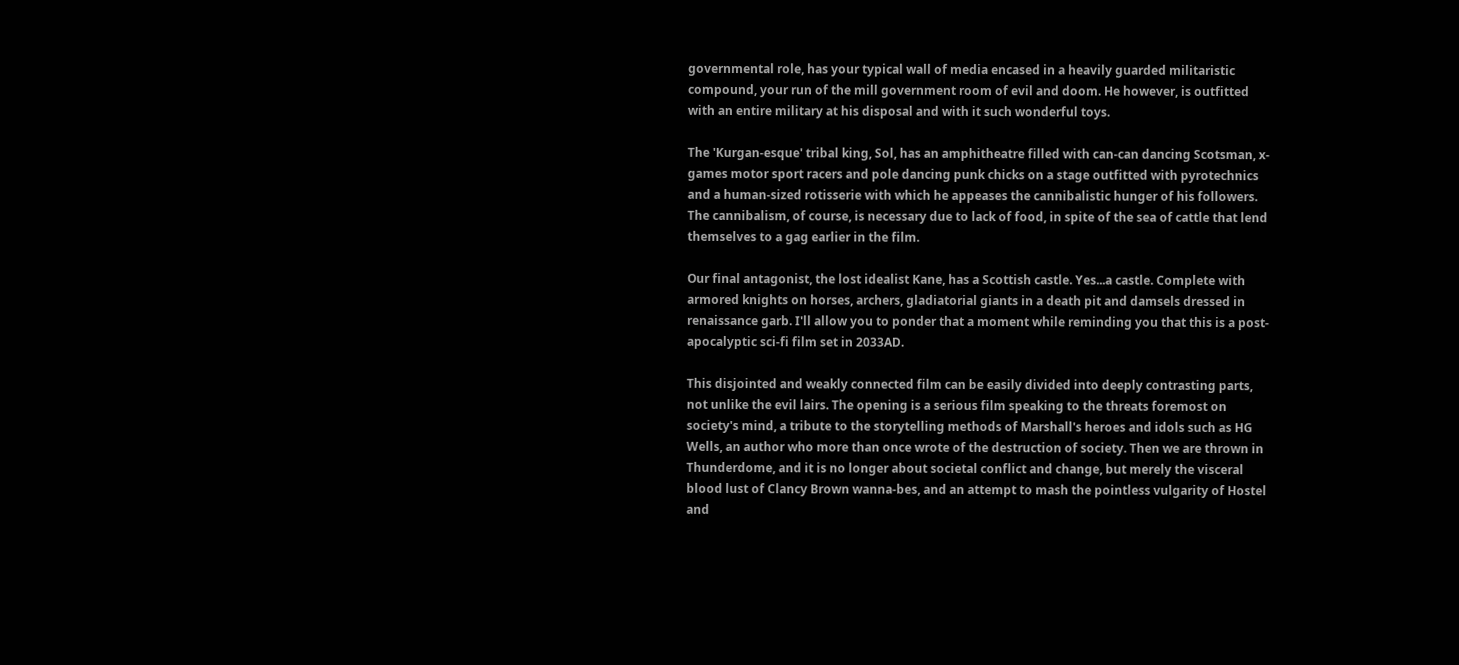governmental role, has your typical wall of media encased in a heavily guarded militaristic compound, your run of the mill government room of evil and doom. He however, is outfitted with an entire military at his disposal and with it such wonderful toys.

The 'Kurgan-esque' tribal king, Sol, has an amphitheatre filled with can-can dancing Scotsman, x-games motor sport racers and pole dancing punk chicks on a stage outfitted with pyrotechnics and a human-sized rotisserie with which he appeases the cannibalistic hunger of his followers. The cannibalism, of course, is necessary due to lack of food, in spite of the sea of cattle that lend themselves to a gag earlier in the film.

Our final antagonist, the lost idealist Kane, has a Scottish castle. Yes...a castle. Complete with armored knights on horses, archers, gladiatorial giants in a death pit and damsels dressed in renaissance garb. I'll allow you to ponder that a moment while reminding you that this is a post-apocalyptic sci-fi film set in 2033AD.

This disjointed and weakly connected film can be easily divided into deeply contrasting parts, not unlike the evil lairs. The opening is a serious film speaking to the threats foremost on society's mind, a tribute to the storytelling methods of Marshall's heroes and idols such as HG Wells, an author who more than once wrote of the destruction of society. Then we are thrown in Thunderdome, and it is no longer about societal conflict and change, but merely the visceral blood lust of Clancy Brown wanna-bes, and an attempt to mash the pointless vulgarity of Hostel and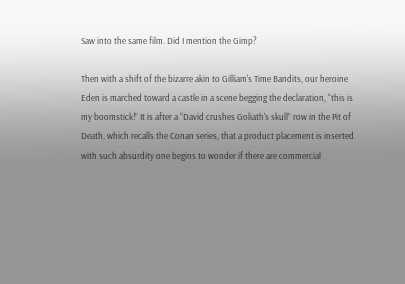Saw into the same film. Did I mention the Gimp?

Then with a shift of the bizarre akin to Gilliam's Time Bandits, our heroine Eden is marched toward a castle in a scene begging the declaration, “this is my boomstick!” It is after a “David crushes Goliath's skull” row in the Pit of Death, which recalls the Conan series, that a product placement is inserted with such absurdity one begins to wonder if there are commercial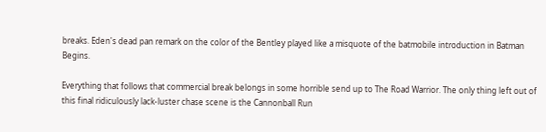breaks. Eden's dead pan remark on the color of the Bentley played like a misquote of the batmobile introduction in Batman Begins.

Everything that follows that commercial break belongs in some horrible send up to The Road Warrior. The only thing left out of this final ridiculously lack-luster chase scene is the Cannonball Run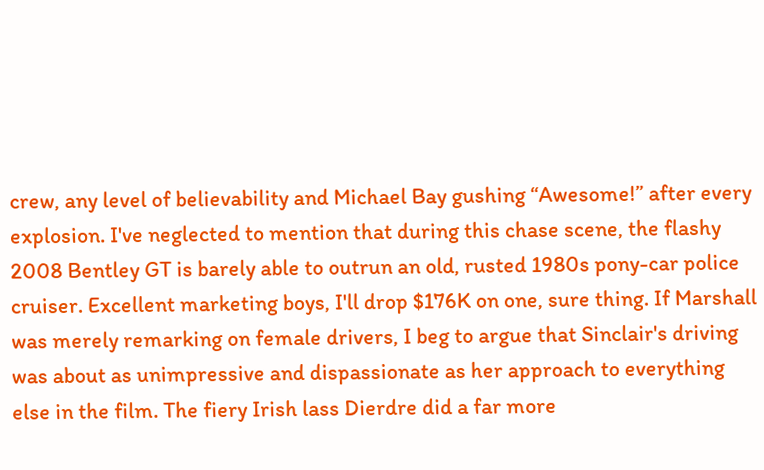crew, any level of believability and Michael Bay gushing “Awesome!” after every explosion. I've neglected to mention that during this chase scene, the flashy 2008 Bentley GT is barely able to outrun an old, rusted 1980s pony-car police cruiser. Excellent marketing boys, I'll drop $176K on one, sure thing. If Marshall was merely remarking on female drivers, I beg to argue that Sinclair's driving was about as unimpressive and dispassionate as her approach to everything else in the film. The fiery Irish lass Dierdre did a far more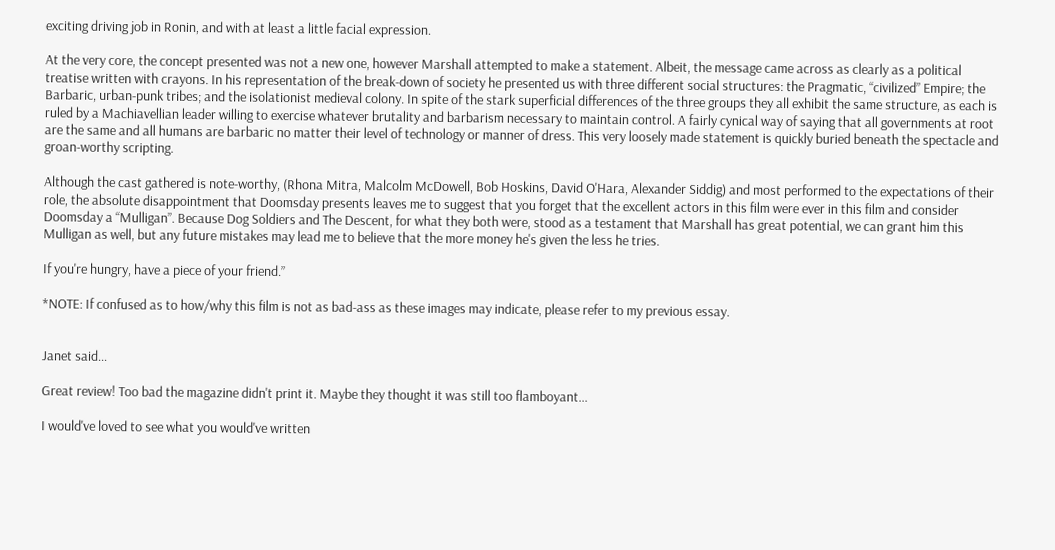exciting driving job in Ronin, and with at least a little facial expression.

At the very core, the concept presented was not a new one, however Marshall attempted to make a statement. Albeit, the message came across as clearly as a political treatise written with crayons. In his representation of the break-down of society he presented us with three different social structures: the Pragmatic, “civilized” Empire; the Barbaric, urban-punk tribes; and the isolationist medieval colony. In spite of the stark superficial differences of the three groups they all exhibit the same structure, as each is ruled by a Machiavellian leader willing to exercise whatever brutality and barbarism necessary to maintain control. A fairly cynical way of saying that all governments at root are the same and all humans are barbaric no matter their level of technology or manner of dress. This very loosely made statement is quickly buried beneath the spectacle and groan-worthy scripting.

Although the cast gathered is note-worthy, (Rhona Mitra, Malcolm McDowell, Bob Hoskins, David O'Hara, Alexander Siddig) and most performed to the expectations of their role, the absolute disappointment that Doomsday presents leaves me to suggest that you forget that the excellent actors in this film were ever in this film and consider Doomsday a “Mulligan”. Because Dog Soldiers and The Descent, for what they both were, stood as a testament that Marshall has great potential, we can grant him this Mulligan as well, but any future mistakes may lead me to believe that the more money he's given the less he tries.

If you're hungry, have a piece of your friend.”

*NOTE: If confused as to how/why this film is not as bad-ass as these images may indicate, please refer to my previous essay.


Janet said...

Great review! Too bad the magazine didn't print it. Maybe they thought it was still too flamboyant...

I would've loved to see what you would've written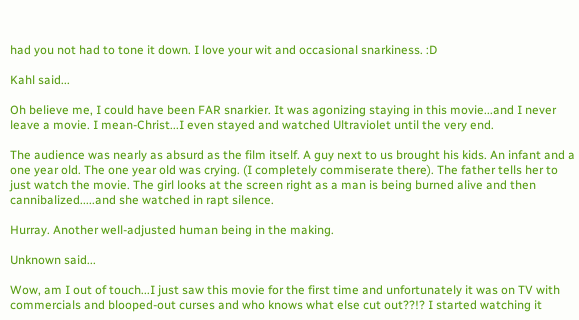had you not had to tone it down. I love your wit and occasional snarkiness. :D

Kahl said...

Oh believe me, I could have been FAR snarkier. It was agonizing staying in this movie...and I never leave a movie. I mean-Christ...I even stayed and watched Ultraviolet until the very end.

The audience was nearly as absurd as the film itself. A guy next to us brought his kids. An infant and a one year old. The one year old was crying. (I completely commiserate there). The father tells her to just watch the movie. The girl looks at the screen right as a man is being burned alive and then cannibalized.....and she watched in rapt silence.

Hurray. Another well-adjusted human being in the making.

Unknown said...

Wow, am I out of touch...I just saw this movie for the first time and unfortunately it was on TV with commercials and blooped-out curses and who knows what else cut out??!? I started watching it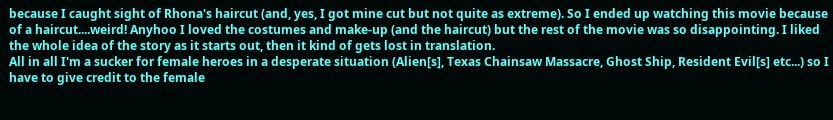because I caught sight of Rhona's haircut (and, yes, I got mine cut but not quite as extreme). So I ended up watching this movie because of a haircut....weird! Anyhoo I loved the costumes and make-up (and the haircut) but the rest of the movie was so disappointing. I liked the whole idea of the story as it starts out, then it kind of gets lost in translation.
All in all I'm a sucker for female heroes in a desperate situation (Alien[s], Texas Chainsaw Massacre, Ghost Ship, Resident Evil[s] etc...) so I have to give credit to the female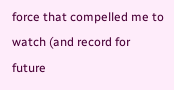force that compelled me to watch (and record for future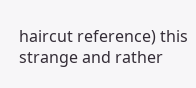haircut reference) this strange and rather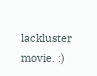lackluster movie. :)